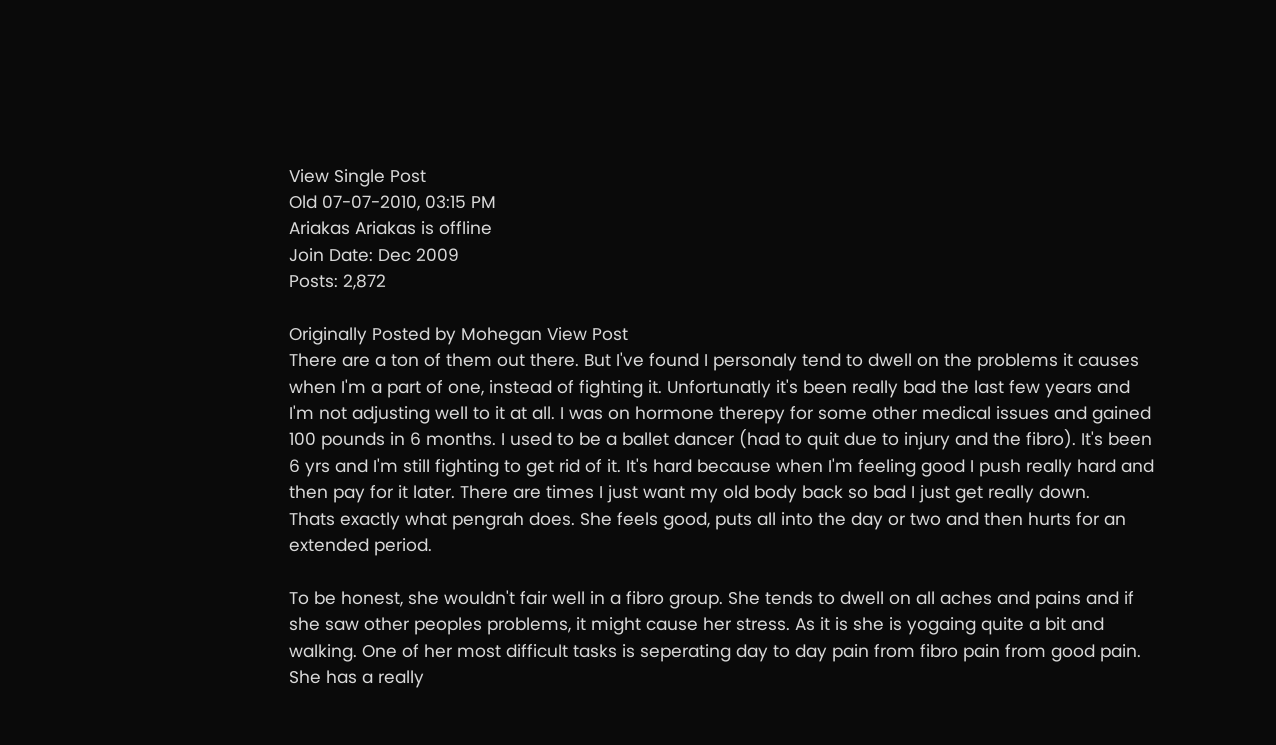View Single Post
Old 07-07-2010, 03:15 PM
Ariakas Ariakas is offline
Join Date: Dec 2009
Posts: 2,872

Originally Posted by Mohegan View Post
There are a ton of them out there. But I've found I personaly tend to dwell on the problems it causes when I'm a part of one, instead of fighting it. Unfortunatly it's been really bad the last few years and I'm not adjusting well to it at all. I was on hormone therepy for some other medical issues and gained 100 pounds in 6 months. I used to be a ballet dancer (had to quit due to injury and the fibro). It's been 6 yrs and I'm still fighting to get rid of it. It's hard because when I'm feeling good I push really hard and then pay for it later. There are times I just want my old body back so bad I just get really down.
Thats exactly what pengrah does. She feels good, puts all into the day or two and then hurts for an extended period.

To be honest, she wouldn't fair well in a fibro group. She tends to dwell on all aches and pains and if she saw other peoples problems, it might cause her stress. As it is she is yogaing quite a bit and walking. One of her most difficult tasks is seperating day to day pain from fibro pain from good pain. She has a really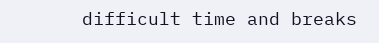difficult time and breaks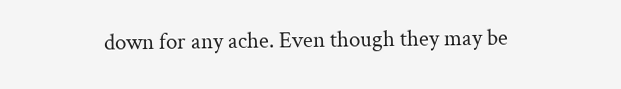down for any ache. Even though they may be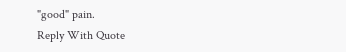"good" pain.
Reply With Quote